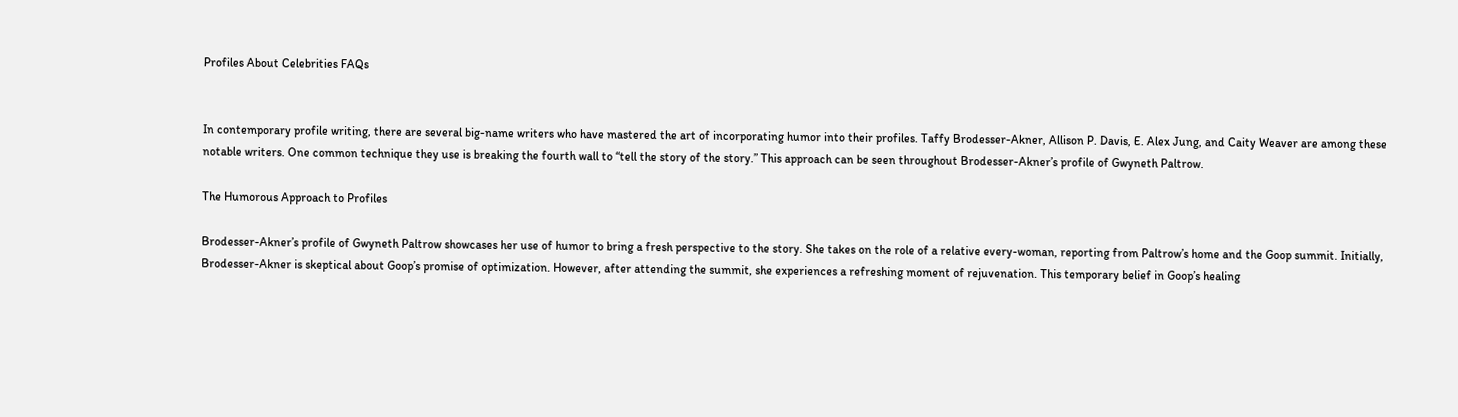Profiles About Celebrities FAQs


In contemporary profile writing, there are several big-name writers who have mastered the art of incorporating humor into their profiles. Taffy Brodesser-Akner, Allison P. Davis, E. Alex Jung, and Caity Weaver are among these notable writers. One common technique they use is breaking the fourth wall to “tell the story of the story.” This approach can be seen throughout Brodesser-Akner’s profile of Gwyneth Paltrow.

The Humorous Approach to Profiles

Brodesser-Akner’s profile of Gwyneth Paltrow showcases her use of humor to bring a fresh perspective to the story. She takes on the role of a relative every-woman, reporting from Paltrow’s home and the Goop summit. Initially, Brodesser-Akner is skeptical about Goop’s promise of optimization. However, after attending the summit, she experiences a refreshing moment of rejuvenation. This temporary belief in Goop’s healing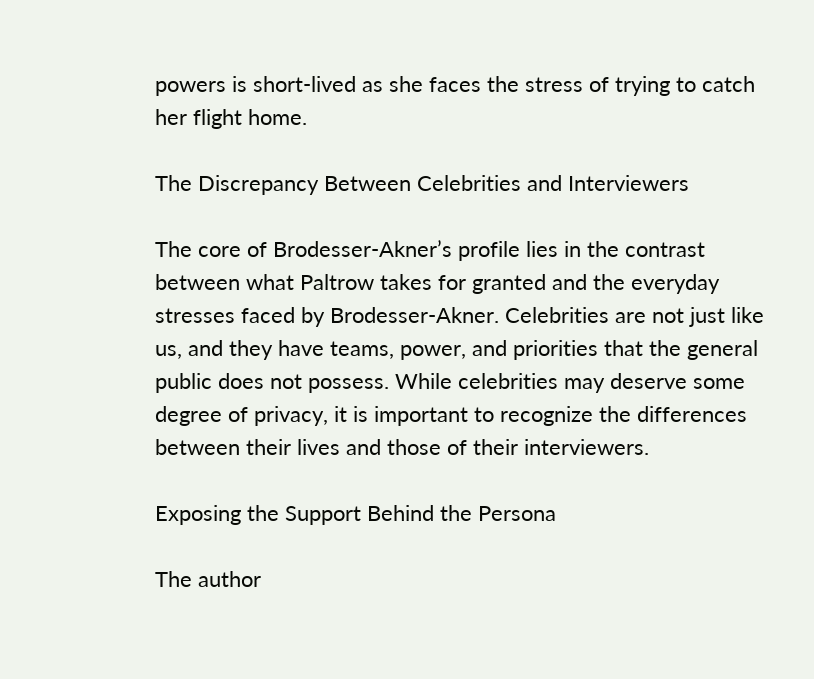powers is short-lived as she faces the stress of trying to catch her flight home.

The Discrepancy Between Celebrities and Interviewers

The core of Brodesser-Akner’s profile lies in the contrast between what Paltrow takes for granted and the everyday stresses faced by Brodesser-Akner. Celebrities are not just like us, and they have teams, power, and priorities that the general public does not possess. While celebrities may deserve some degree of privacy, it is important to recognize the differences between their lives and those of their interviewers.

Exposing the Support Behind the Persona

The author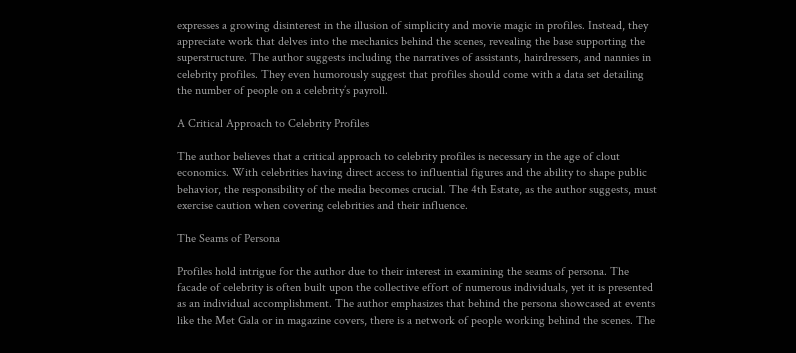expresses a growing disinterest in the illusion of simplicity and movie magic in profiles. Instead, they appreciate work that delves into the mechanics behind the scenes, revealing the base supporting the superstructure. The author suggests including the narratives of assistants, hairdressers, and nannies in celebrity profiles. They even humorously suggest that profiles should come with a data set detailing the number of people on a celebrity’s payroll.

A Critical Approach to Celebrity Profiles

The author believes that a critical approach to celebrity profiles is necessary in the age of clout economics. With celebrities having direct access to influential figures and the ability to shape public behavior, the responsibility of the media becomes crucial. The 4th Estate, as the author suggests, must exercise caution when covering celebrities and their influence.

The Seams of Persona

Profiles hold intrigue for the author due to their interest in examining the seams of persona. The facade of celebrity is often built upon the collective effort of numerous individuals, yet it is presented as an individual accomplishment. The author emphasizes that behind the persona showcased at events like the Met Gala or in magazine covers, there is a network of people working behind the scenes. The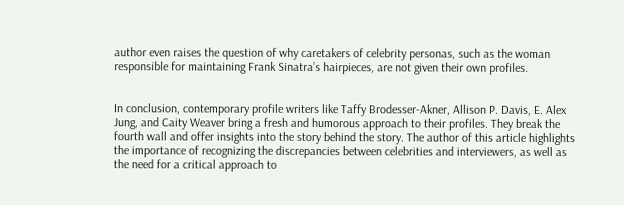author even raises the question of why caretakers of celebrity personas, such as the woman responsible for maintaining Frank Sinatra’s hairpieces, are not given their own profiles.


In conclusion, contemporary profile writers like Taffy Brodesser-Akner, Allison P. Davis, E. Alex Jung, and Caity Weaver bring a fresh and humorous approach to their profiles. They break the fourth wall and offer insights into the story behind the story. The author of this article highlights the importance of recognizing the discrepancies between celebrities and interviewers, as well as the need for a critical approach to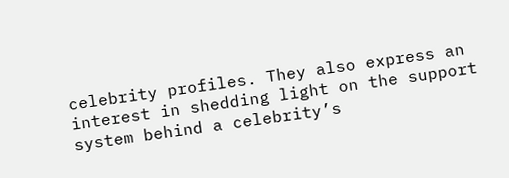celebrity profiles. They also express an interest in shedding light on the support system behind a celebrity’s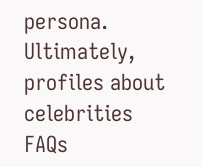persona. Ultimately, profiles about celebrities FAQs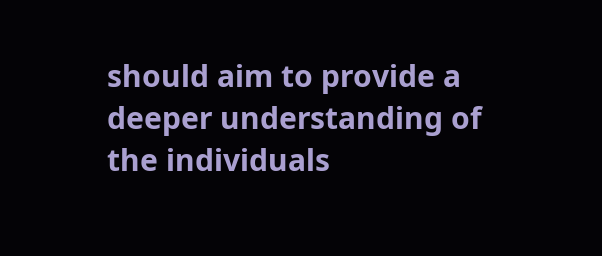should aim to provide a deeper understanding of the individuals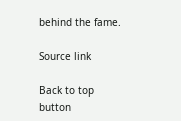behind the fame.

Source link

Back to top button